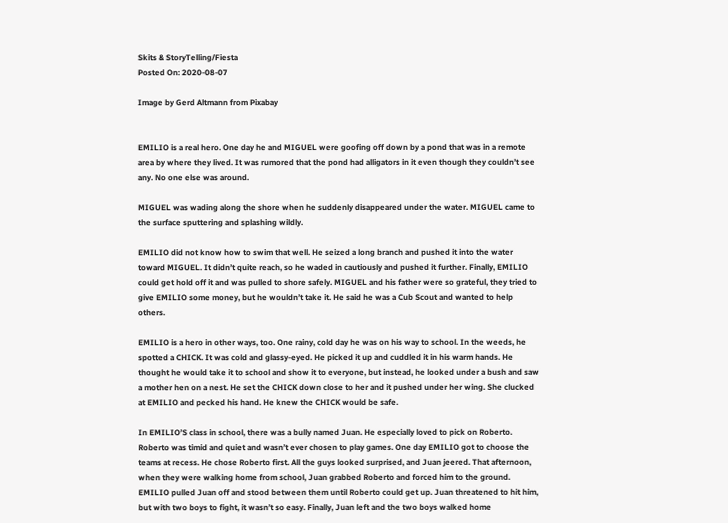Skits & StoryTelling/Fiesta
Posted On: 2020-08-07

Image by Gerd Altmann from Pixabay


EMILIO is a real hero. One day he and MIGUEL were goofing off down by a pond that was in a remote area by where they lived. It was rumored that the pond had alligators in it even though they couldn’t see any. No one else was around.

MIGUEL was wading along the shore when he suddenly disappeared under the water. MIGUEL came to the surface sputtering and splashing wildly.

EMILIO did not know how to swim that well. He seized a long branch and pushed it into the water toward MIGUEL. It didn’t quite reach, so he waded in cautiously and pushed it further. Finally, EMILIO could get hold off it and was pulled to shore safely. MIGUEL and his father were so grateful, they tried to give EMILIO some money, but he wouldn’t take it. He said he was a Cub Scout and wanted to help others.

EMILIO is a hero in other ways, too. One rainy, cold day he was on his way to school. In the weeds, he spotted a CHICK. It was cold and glassy-eyed. He picked it up and cuddled it in his warm hands. He thought he would take it to school and show it to everyone, but instead, he looked under a bush and saw a mother hen on a nest. He set the CHICK down close to her and it pushed under her wing. She clucked at EMILIO and pecked his hand. He knew the CHICK would be safe.

In EMILIO’S class in school, there was a bully named Juan. He especially loved to pick on Roberto. Roberto was timid and quiet and wasn’t ever chosen to play games. One day EMILIO got to choose the teams at recess. He chose Roberto first. All the guys looked surprised, and Juan jeered. That afternoon, when they were walking home from school, Juan grabbed Roberto and forced him to the ground. EMILIO pulled Juan off and stood between them until Roberto could get up. Juan threatened to hit him, but with two boys to fight, it wasn’t so easy. Finally, Juan left and the two boys walked home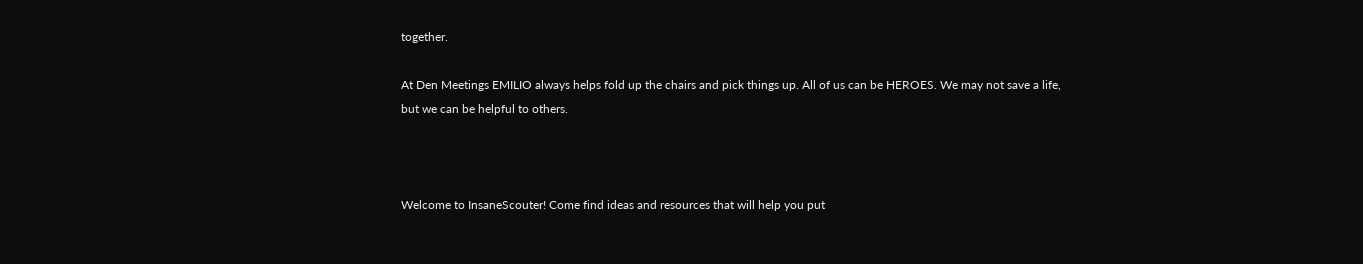together.

At Den Meetings EMILIO always helps fold up the chairs and pick things up. All of us can be HEROES. We may not save a life, but we can be helpful to others.



Welcome to InsaneScouter! Come find ideas and resources that will help you put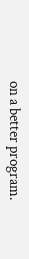on a better program.